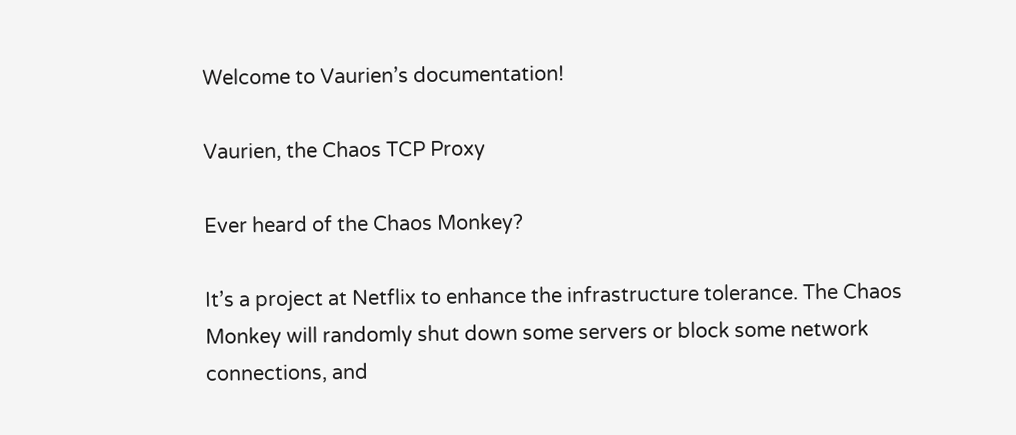Welcome to Vaurien’s documentation!

Vaurien, the Chaos TCP Proxy

Ever heard of the Chaos Monkey?

It’s a project at Netflix to enhance the infrastructure tolerance. The Chaos Monkey will randomly shut down some servers or block some network connections, and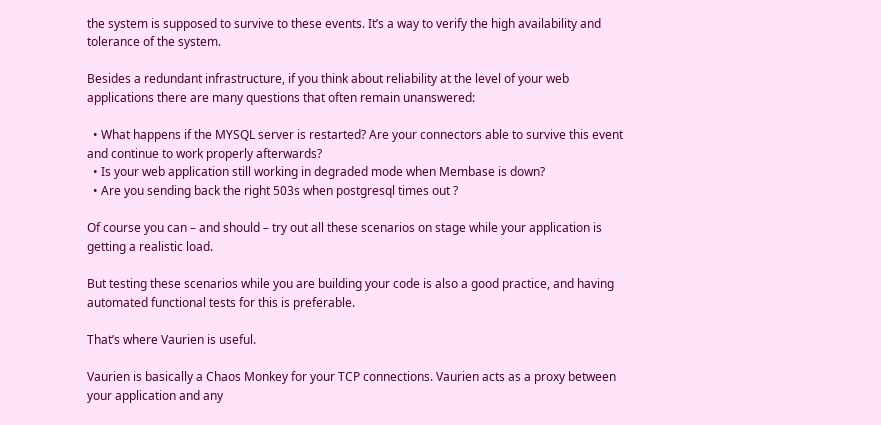the system is supposed to survive to these events. It’s a way to verify the high availability and tolerance of the system.

Besides a redundant infrastructure, if you think about reliability at the level of your web applications there are many questions that often remain unanswered:

  • What happens if the MYSQL server is restarted? Are your connectors able to survive this event and continue to work properly afterwards?
  • Is your web application still working in degraded mode when Membase is down?
  • Are you sending back the right 503s when postgresql times out ?

Of course you can – and should – try out all these scenarios on stage while your application is getting a realistic load.

But testing these scenarios while you are building your code is also a good practice, and having automated functional tests for this is preferable.

That’s where Vaurien is useful.

Vaurien is basically a Chaos Monkey for your TCP connections. Vaurien acts as a proxy between your application and any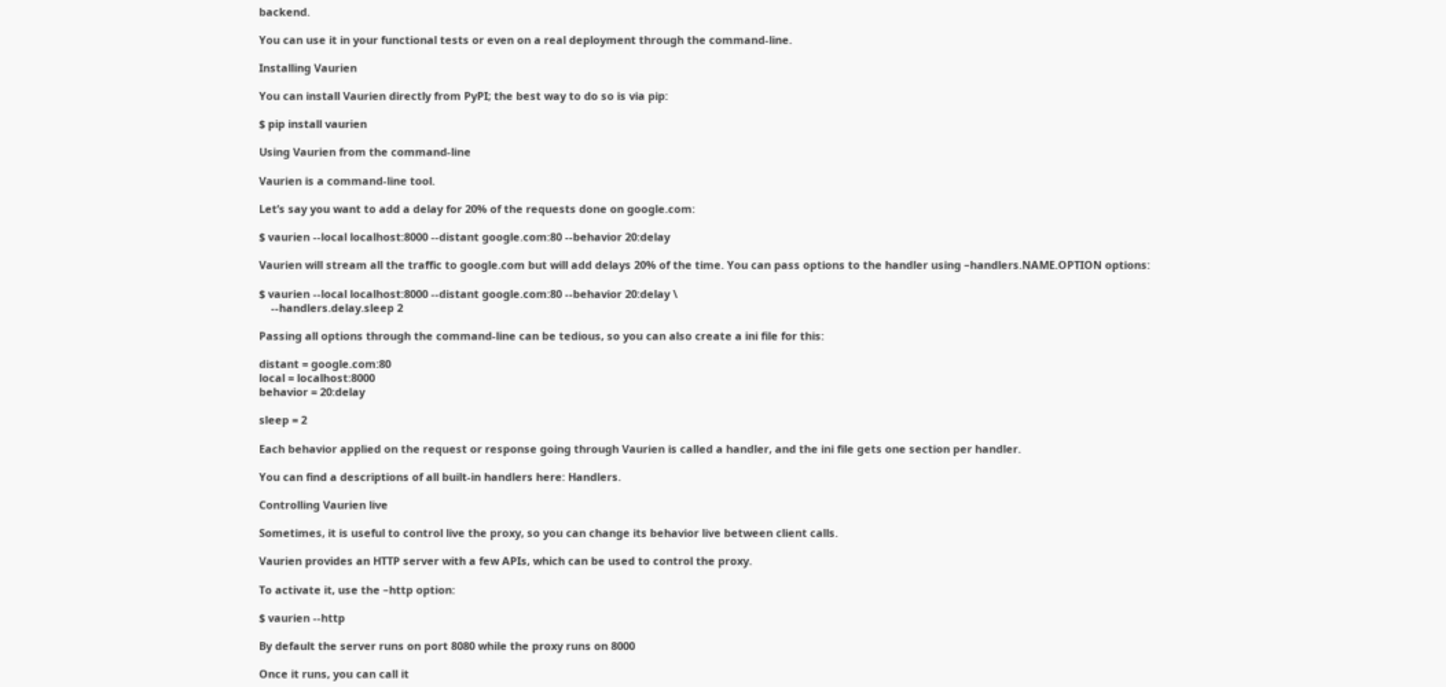backend.

You can use it in your functional tests or even on a real deployment through the command-line.

Installing Vaurien

You can install Vaurien directly from PyPI; the best way to do so is via pip:

$ pip install vaurien

Using Vaurien from the command-line

Vaurien is a command-line tool.

Let’s say you want to add a delay for 20% of the requests done on google.com:

$ vaurien --local localhost:8000 --distant google.com:80 --behavior 20:delay

Vaurien will stream all the traffic to google.com but will add delays 20% of the time. You can pass options to the handler using –handlers.NAME.OPTION options:

$ vaurien --local localhost:8000 --distant google.com:80 --behavior 20:delay \
    --handlers.delay.sleep 2

Passing all options through the command-line can be tedious, so you can also create a ini file for this:

distant = google.com:80
local = localhost:8000
behavior = 20:delay

sleep = 2

Each behavior applied on the request or response going through Vaurien is called a handler, and the ini file gets one section per handler.

You can find a descriptions of all built-in handlers here: Handlers.

Controlling Vaurien live

Sometimes, it is useful to control live the proxy, so you can change its behavior live between client calls.

Vaurien provides an HTTP server with a few APIs, which can be used to control the proxy.

To activate it, use the –http option:

$ vaurien --http

By default the server runs on port 8080 while the proxy runs on 8000

Once it runs, you can call it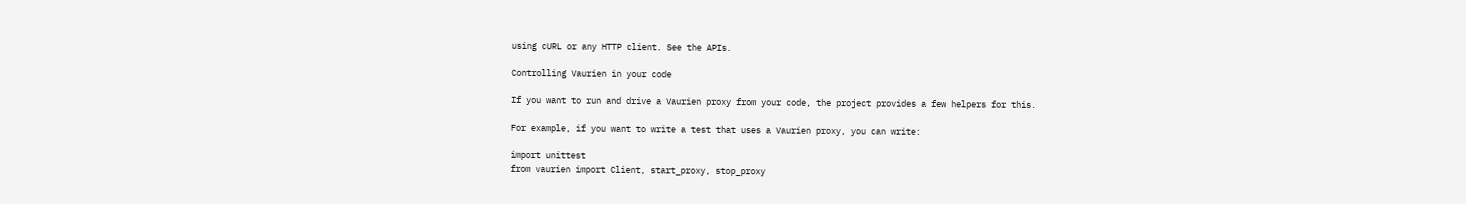using cURL or any HTTP client. See the APIs.

Controlling Vaurien in your code

If you want to run and drive a Vaurien proxy from your code, the project provides a few helpers for this.

For example, if you want to write a test that uses a Vaurien proxy, you can write:

import unittest
from vaurien import Client, start_proxy, stop_proxy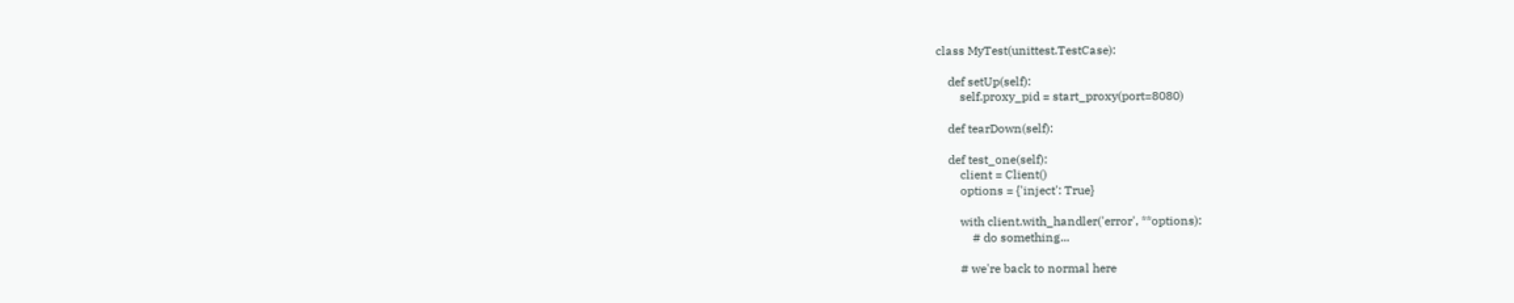class MyTest(unittest.TestCase):

    def setUp(self):
        self.proxy_pid = start_proxy(port=8080)

    def tearDown(self):

    def test_one(self):
        client = Client()
        options = {'inject': True}

        with client.with_handler('error', **options):
            # do something...

        # we're back to normal here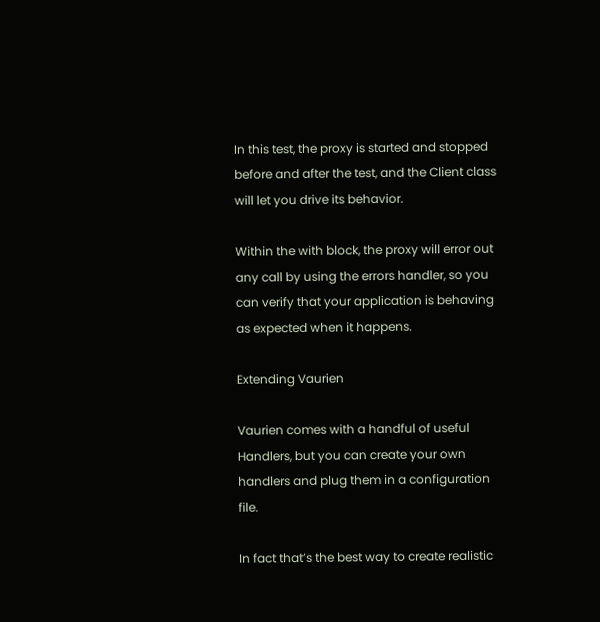In this test, the proxy is started and stopped before and after the test, and the Client class will let you drive its behavior.

Within the with block, the proxy will error out any call by using the errors handler, so you can verify that your application is behaving as expected when it happens.

Extending Vaurien

Vaurien comes with a handful of useful Handlers, but you can create your own handlers and plug them in a configuration file.

In fact that’s the best way to create realistic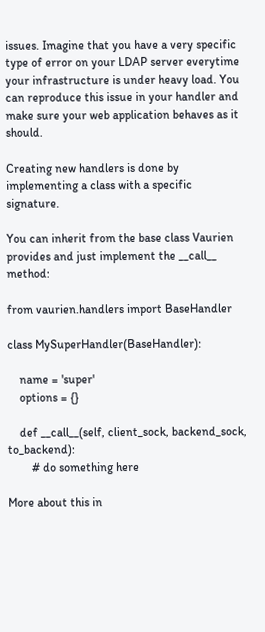issues. Imagine that you have a very specific type of error on your LDAP server everytime your infrastructure is under heavy load. You can reproduce this issue in your handler and make sure your web application behaves as it should.

Creating new handlers is done by implementing a class with a specific signature.

You can inherit from the base class Vaurien provides and just implement the __call__ method:

from vaurien.handlers import BaseHandler

class MySuperHandler(BaseHandler):

    name = 'super'
    options = {}

    def __call__(self, client_sock, backend_sock, to_backend):
        # do something here

More about this in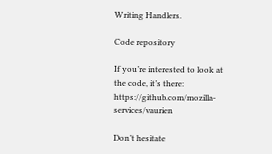Writing Handlers.

Code repository

If you’re interested to look at the code, it’s there: https://github.com/mozilla-services/vaurien

Don’t hesitate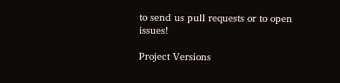to send us pull requests or to open issues!

Project Versions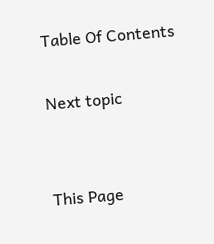Table Of Contents

Next topic


This Page